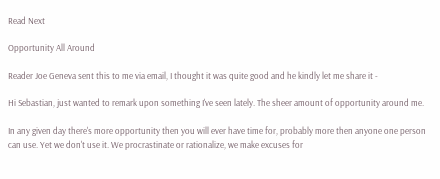Read Next

Opportunity All Around

Reader Joe Geneva sent this to me via email, I thought it was quite good and he kindly let me share it -

Hi Sebastian, just wanted to remark upon something I've seen lately. The sheer amount of opportunity around me.

In any given day there's more opportunity then you will ever have time for, probably more then anyone one person can use. Yet we don't use it. We procrastinate or rationalize, we make excuses for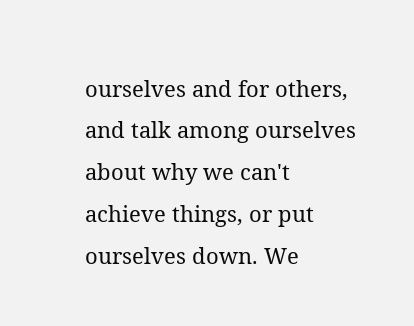ourselves and for others, and talk among ourselves about why we can't achieve things, or put ourselves down. We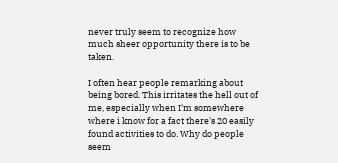never truly seem to recognize how much sheer opportunity there is to be taken.

I often hear people remarking about being bored. This irritates the hell out of me, especially when I'm somewhere where i know for a fact there's 20 easily found activities to do. Why do people seem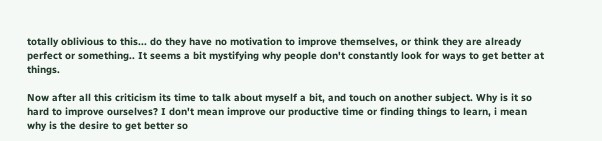totally oblivious to this... do they have no motivation to improve themselves, or think they are already perfect or something.. It seems a bit mystifying why people don't constantly look for ways to get better at things.

Now after all this criticism its time to talk about myself a bit, and touch on another subject. Why is it so hard to improve ourselves? I don't mean improve our productive time or finding things to learn, i mean why is the desire to get better so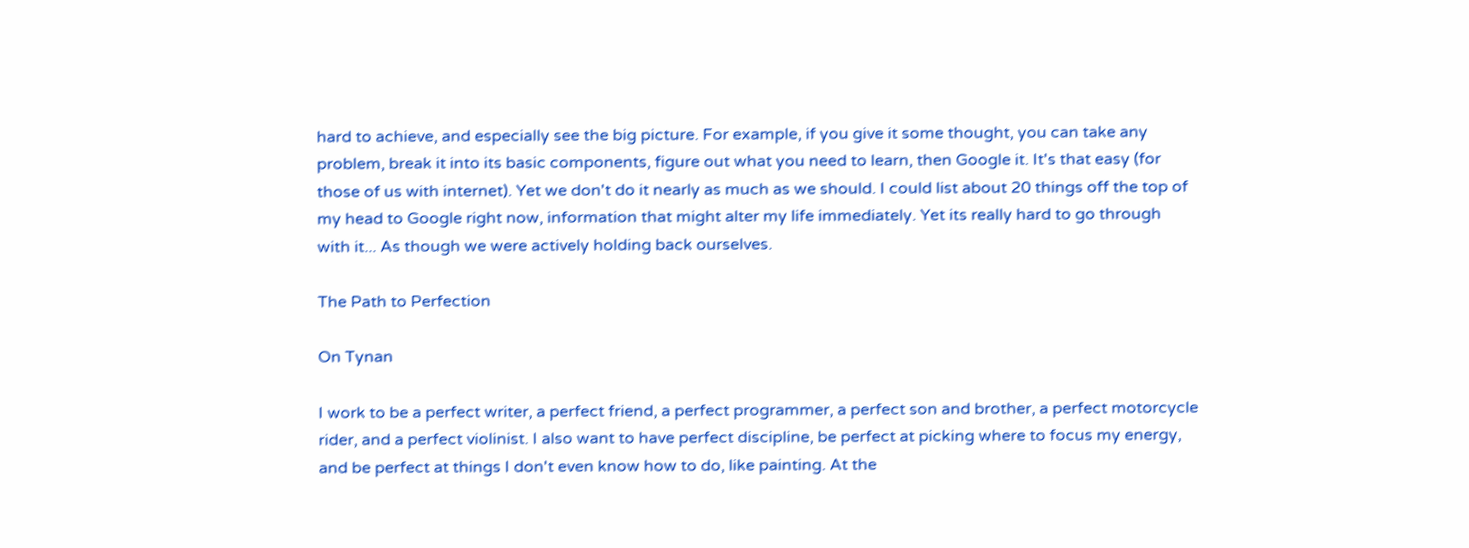hard to achieve, and especially see the big picture. For example, if you give it some thought, you can take any problem, break it into its basic components, figure out what you need to learn, then Google it. It's that easy (for those of us with internet). Yet we don't do it nearly as much as we should. I could list about 20 things off the top of my head to Google right now, information that might alter my life immediately. Yet its really hard to go through with it... As though we were actively holding back ourselves.

The Path to Perfection

On Tynan

I work to be a perfect writer, a perfect friend, a perfect programmer, a perfect son and brother, a perfect motorcycle rider, and a perfect violinist. I also want to have perfect discipline, be perfect at picking where to focus my energy, and be perfect at things I don't even know how to do, like painting. At the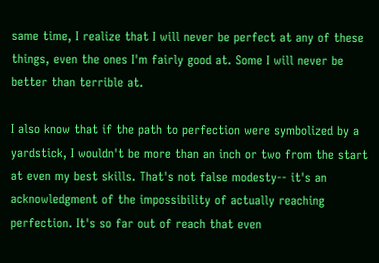same time, I realize that I will never be perfect at any of these things, even the ones I'm fairly good at. Some I will never be better than terrible at.

I also know that if the path to perfection were symbolized by a yardstick, I wouldn't be more than an inch or two from the start at even my best skills. That's not false modesty-- it's an acknowledgment of the impossibility of actually reaching perfection. It's so far out of reach that even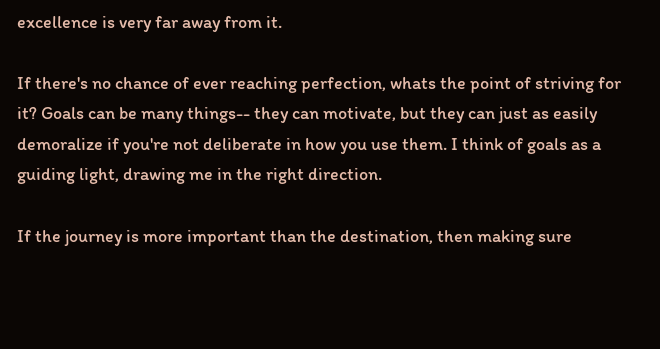excellence is very far away from it.

If there's no chance of ever reaching perfection, whats the point of striving for it? Goals can be many things-- they can motivate, but they can just as easily demoralize if you're not deliberate in how you use them. I think of goals as a guiding light, drawing me in the right direction.

If the journey is more important than the destination, then making sure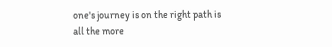one's journey is on the right path is all the more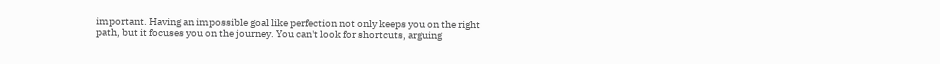important. Having an impossible goal like perfection not only keeps you on the right path, but it focuses you on the journey. You can't look for shortcuts, arguing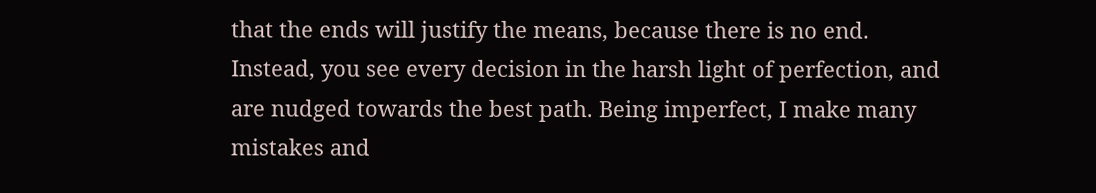that the ends will justify the means, because there is no end. Instead, you see every decision in the harsh light of perfection, and are nudged towards the best path. Being imperfect, I make many mistakes and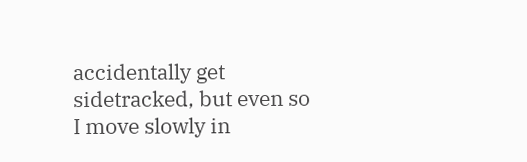accidentally get sidetracked, but even so I move slowly in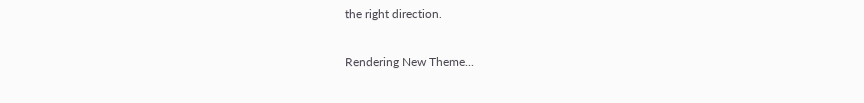the right direction.

Rendering New Theme...